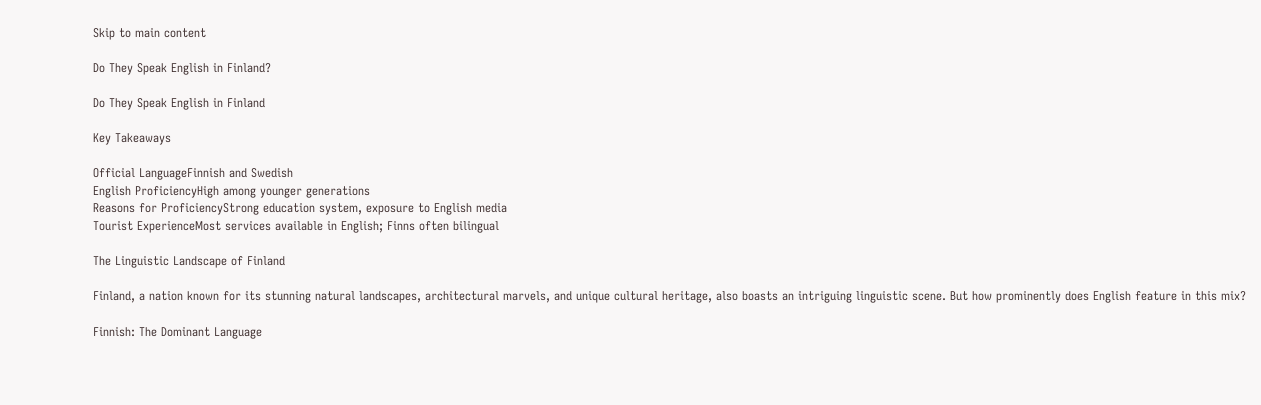Skip to main content

Do They Speak English in Finland?

Do They Speak English in Finland

Key Takeaways

Official LanguageFinnish and Swedish
English ProficiencyHigh among younger generations
Reasons for ProficiencyStrong education system, exposure to English media
Tourist ExperienceMost services available in English; Finns often bilingual

The Linguistic Landscape of Finland

Finland, a nation known for its stunning natural landscapes, architectural marvels, and unique cultural heritage, also boasts an intriguing linguistic scene. But how prominently does English feature in this mix?

Finnish: The Dominant Language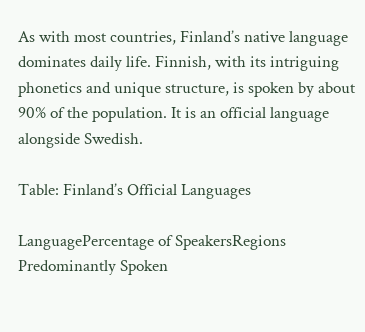As with most countries, Finland’s native language dominates daily life. Finnish, with its intriguing phonetics and unique structure, is spoken by about 90% of the population. It is an official language alongside Swedish.

Table: Finland’s Official Languages

LanguagePercentage of SpeakersRegions Predominantly Spoken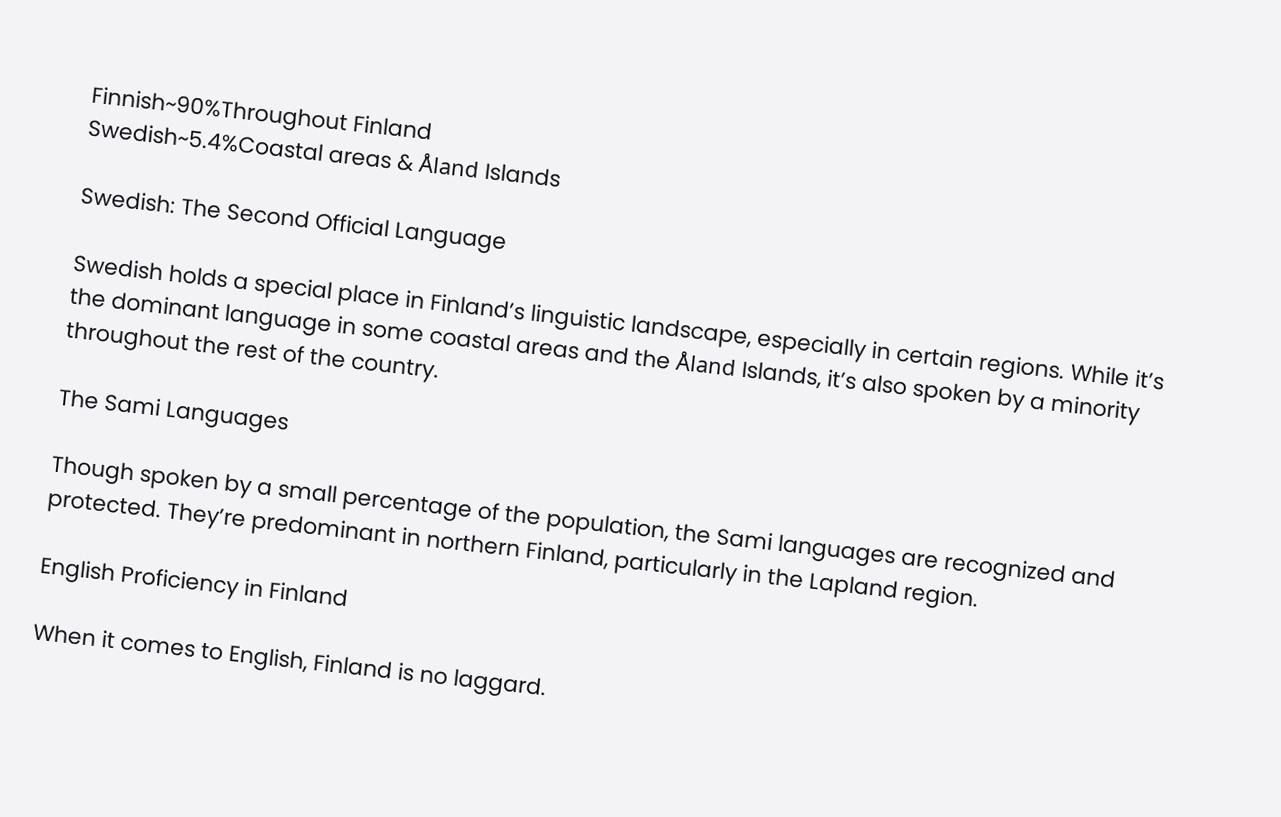Finnish~90%Throughout Finland
Swedish~5.4%Coastal areas & Åland Islands

Swedish: The Second Official Language

Swedish holds a special place in Finland’s linguistic landscape, especially in certain regions. While it’s the dominant language in some coastal areas and the Åland Islands, it’s also spoken by a minority throughout the rest of the country.

The Sami Languages

Though spoken by a small percentage of the population, the Sami languages are recognized and protected. They’re predominant in northern Finland, particularly in the Lapland region.

English Proficiency in Finland

When it comes to English, Finland is no laggard.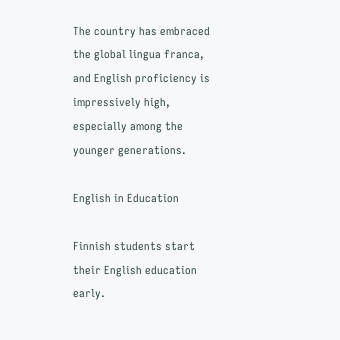The country has embraced the global lingua franca, and English proficiency is impressively high, especially among the younger generations.

English in Education

Finnish students start their English education early.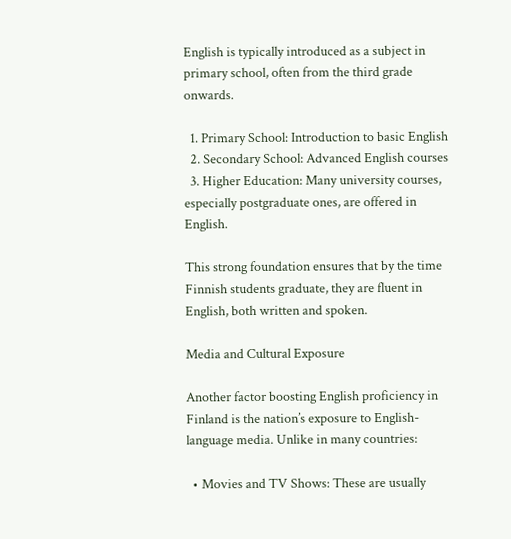English is typically introduced as a subject in primary school, often from the third grade onwards.

  1. Primary School: Introduction to basic English
  2. Secondary School: Advanced English courses
  3. Higher Education: Many university courses, especially postgraduate ones, are offered in English.

This strong foundation ensures that by the time Finnish students graduate, they are fluent in English, both written and spoken.

Media and Cultural Exposure

Another factor boosting English proficiency in Finland is the nation’s exposure to English-language media. Unlike in many countries:

  • Movies and TV Shows: These are usually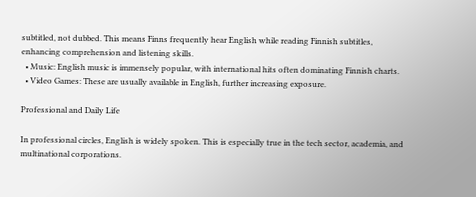subtitled, not dubbed. This means Finns frequently hear English while reading Finnish subtitles, enhancing comprehension and listening skills.
  • Music: English music is immensely popular, with international hits often dominating Finnish charts.
  • Video Games: These are usually available in English, further increasing exposure.

Professional and Daily Life

In professional circles, English is widely spoken. This is especially true in the tech sector, academia, and multinational corporations.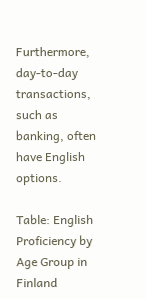Furthermore, day-to-day transactions, such as banking, often have English options.

Table: English Proficiency by Age Group in Finland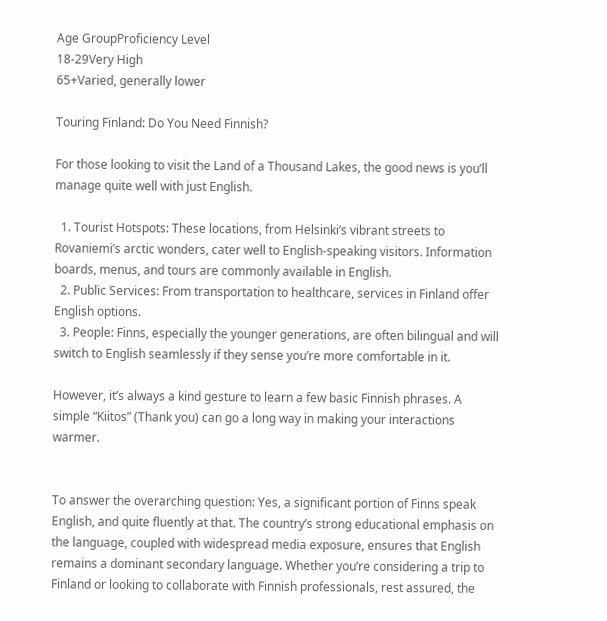Age GroupProficiency Level
18-29Very High
65+Varied, generally lower

Touring Finland: Do You Need Finnish?

For those looking to visit the Land of a Thousand Lakes, the good news is you’ll manage quite well with just English.

  1. Tourist Hotspots: These locations, from Helsinki’s vibrant streets to Rovaniemi’s arctic wonders, cater well to English-speaking visitors. Information boards, menus, and tours are commonly available in English.
  2. Public Services: From transportation to healthcare, services in Finland offer English options.
  3. People: Finns, especially the younger generations, are often bilingual and will switch to English seamlessly if they sense you’re more comfortable in it.

However, it’s always a kind gesture to learn a few basic Finnish phrases. A simple “Kiitos” (Thank you) can go a long way in making your interactions warmer.


To answer the overarching question: Yes, a significant portion of Finns speak English, and quite fluently at that. The country’s strong educational emphasis on the language, coupled with widespread media exposure, ensures that English remains a dominant secondary language. Whether you’re considering a trip to Finland or looking to collaborate with Finnish professionals, rest assured, the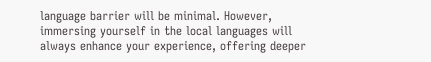language barrier will be minimal. However, immersing yourself in the local languages will always enhance your experience, offering deeper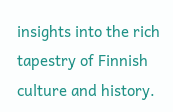insights into the rich tapestry of Finnish culture and history.